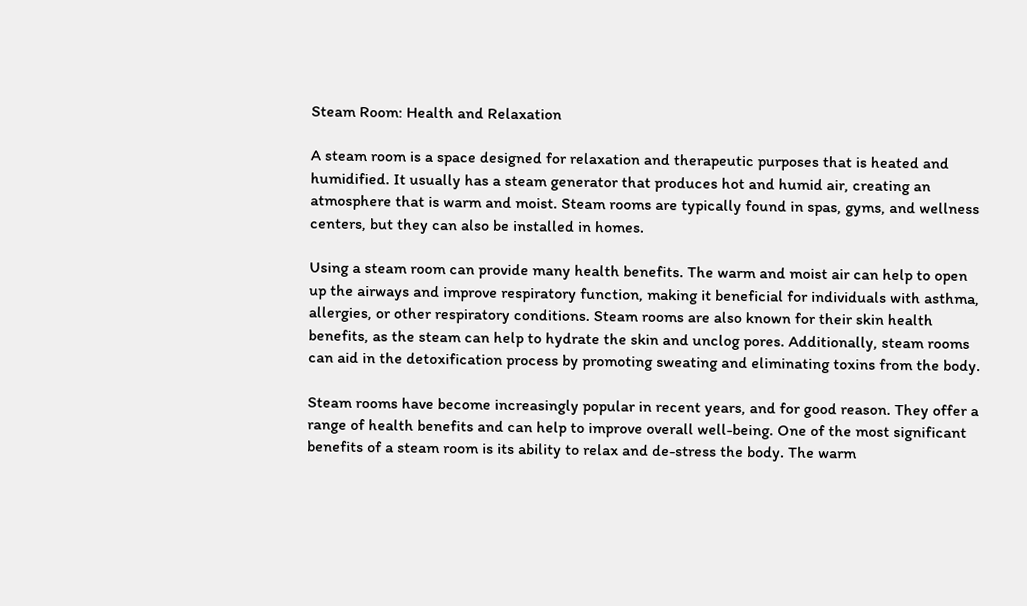Steam Room: Health and Relaxation

A steam room is a space designed for relaxation and therapeutic purposes that is heated and humidified. It usually has a steam generator that produces hot and humid air, creating an atmosphere that is warm and moist. Steam rooms are typically found in spas, gyms, and wellness centers, but they can also be installed in homes.

Using a steam room can provide many health benefits. The warm and moist air can help to open up the airways and improve respiratory function, making it beneficial for individuals with asthma, allergies, or other respiratory conditions. Steam rooms are also known for their skin health benefits, as the steam can help to hydrate the skin and unclog pores. Additionally, steam rooms can aid in the detoxification process by promoting sweating and eliminating toxins from the body.

Steam rooms have become increasingly popular in recent years, and for good reason. They offer a range of health benefits and can help to improve overall well-being. One of the most significant benefits of a steam room is its ability to relax and de-stress the body. The warm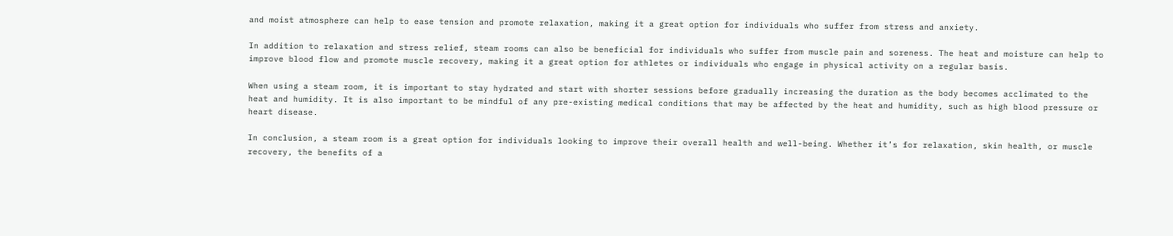and moist atmosphere can help to ease tension and promote relaxation, making it a great option for individuals who suffer from stress and anxiety.

In addition to relaxation and stress relief, steam rooms can also be beneficial for individuals who suffer from muscle pain and soreness. The heat and moisture can help to improve blood flow and promote muscle recovery, making it a great option for athletes or individuals who engage in physical activity on a regular basis.

When using a steam room, it is important to stay hydrated and start with shorter sessions before gradually increasing the duration as the body becomes acclimated to the heat and humidity. It is also important to be mindful of any pre-existing medical conditions that may be affected by the heat and humidity, such as high blood pressure or heart disease.

In conclusion, a steam room is a great option for individuals looking to improve their overall health and well-being. Whether it’s for relaxation, skin health, or muscle recovery, the benefits of a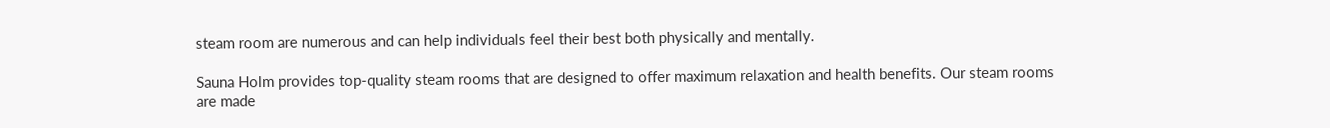steam room are numerous and can help individuals feel their best both physically and mentally.

Sauna Holm provides top-quality steam rooms that are designed to offer maximum relaxation and health benefits. Our steam rooms are made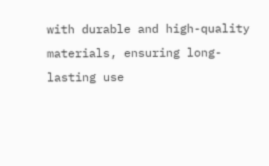with durable and high-quality materials, ensuring long-lasting use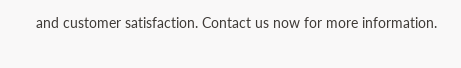and customer satisfaction. Contact us now for more information.